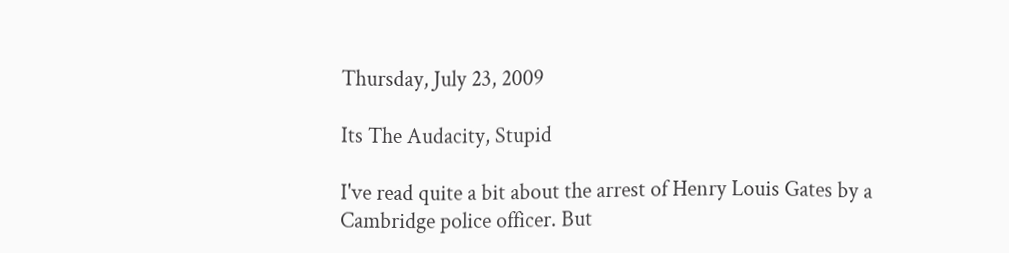Thursday, July 23, 2009

Its The Audacity, Stupid

I've read quite a bit about the arrest of Henry Louis Gates by a Cambridge police officer. But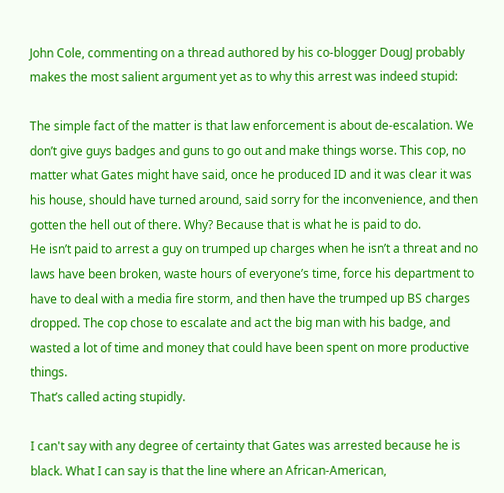John Cole, commenting on a thread authored by his co-blogger DougJ probably makes the most salient argument yet as to why this arrest was indeed stupid:

The simple fact of the matter is that law enforcement is about de-escalation. We don’t give guys badges and guns to go out and make things worse. This cop, no matter what Gates might have said, once he produced ID and it was clear it was his house, should have turned around, said sorry for the inconvenience, and then gotten the hell out of there. Why? Because that is what he is paid to do.
He isn’t paid to arrest a guy on trumped up charges when he isn’t a threat and no laws have been broken, waste hours of everyone’s time, force his department to have to deal with a media fire storm, and then have the trumped up BS charges dropped. The cop chose to escalate and act the big man with his badge, and wasted a lot of time and money that could have been spent on more productive things.
That’s called acting stupidly.

I can't say with any degree of certainty that Gates was arrested because he is black. What I can say is that the line where an African-American,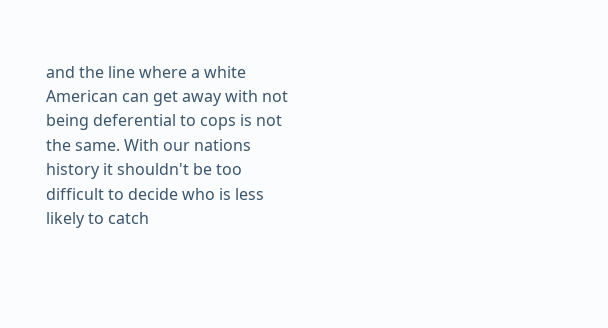and the line where a white American can get away with not being deferential to cops is not the same. With our nations history it shouldn't be too difficult to decide who is less likely to catch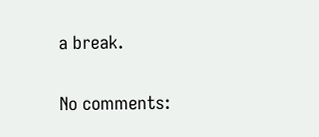a break.

No comments: